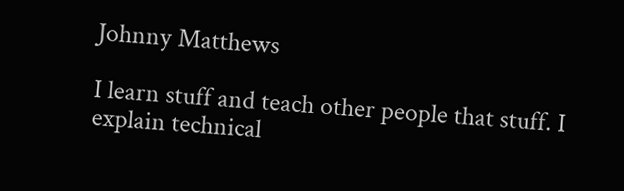Johnny Matthews

I learn stuff and teach other people that stuff. I explain technical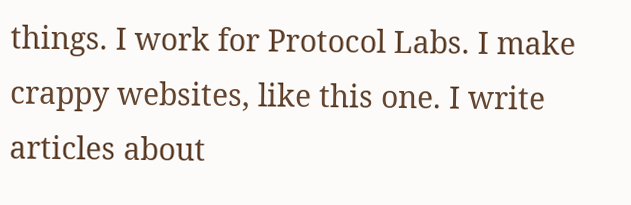things. I work for Protocol Labs. I make crappy websites, like this one. I write articles about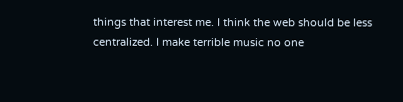things that interest me. I think the web should be less centralized. I make terrible music no one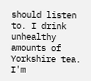should listen to. I drink unhealthy amounts of Yorkshire tea. I'm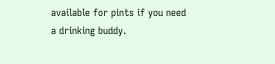available for pints if you need a drinking buddy.